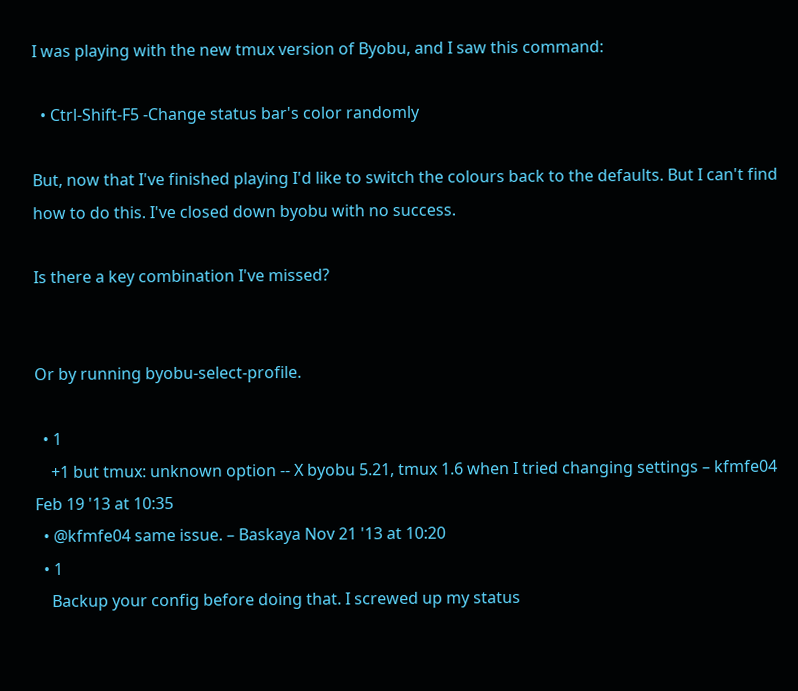I was playing with the new tmux version of Byobu, and I saw this command:

  • Ctrl-Shift-F5 -Change status bar's color randomly

But, now that I've finished playing I'd like to switch the colours back to the defaults. But I can't find how to do this. I've closed down byobu with no success.

Is there a key combination I've missed?


Or by running byobu-select-profile.

  • 1
    +1 but tmux: unknown option -- X byobu 5.21, tmux 1.6 when I tried changing settings – kfmfe04 Feb 19 '13 at 10:35
  • @kfmfe04 same issue. – Baskaya Nov 21 '13 at 10:20
  • 1
    Backup your config before doing that. I screwed up my status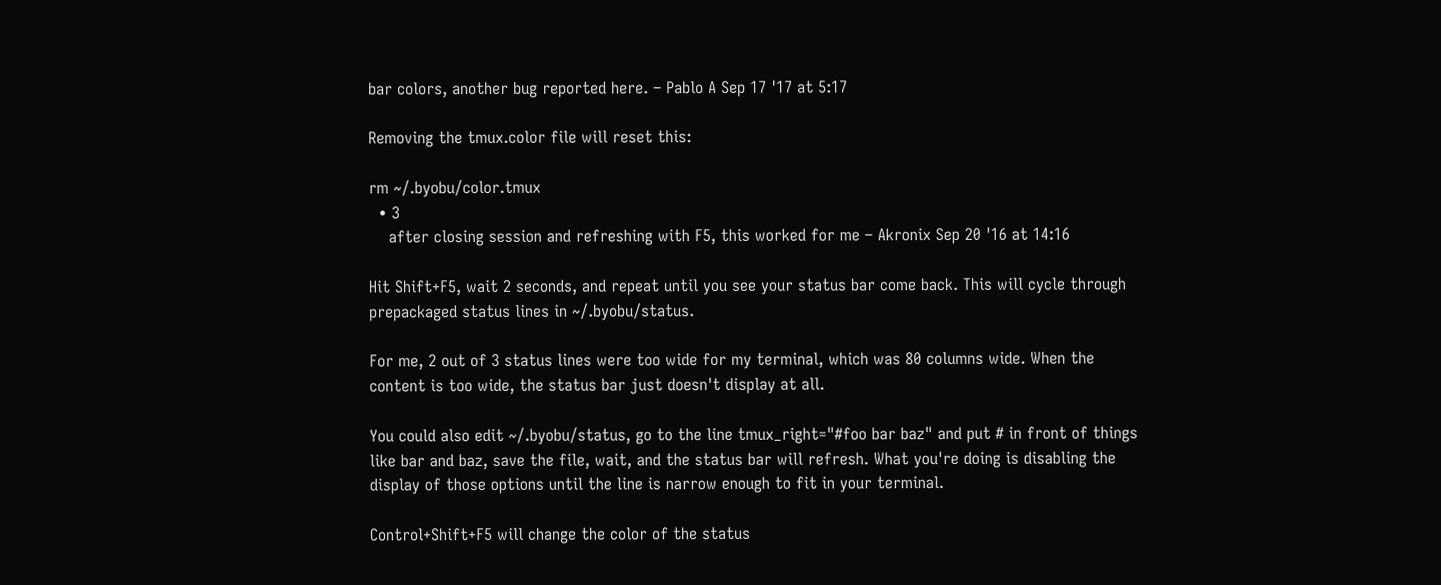bar colors, another bug reported here. – Pablo A Sep 17 '17 at 5:17

Removing the tmux.color file will reset this:

rm ~/.byobu/color.tmux
  • 3
    after closing session and refreshing with F5, this worked for me – Akronix Sep 20 '16 at 14:16

Hit Shift+F5, wait 2 seconds, and repeat until you see your status bar come back. This will cycle through prepackaged status lines in ~/.byobu/status.

For me, 2 out of 3 status lines were too wide for my terminal, which was 80 columns wide. When the content is too wide, the status bar just doesn't display at all.

You could also edit ~/.byobu/status, go to the line tmux_right="#foo bar baz" and put # in front of things like bar and baz, save the file, wait, and the status bar will refresh. What you're doing is disabling the display of those options until the line is narrow enough to fit in your terminal.

Control+Shift+F5 will change the color of the status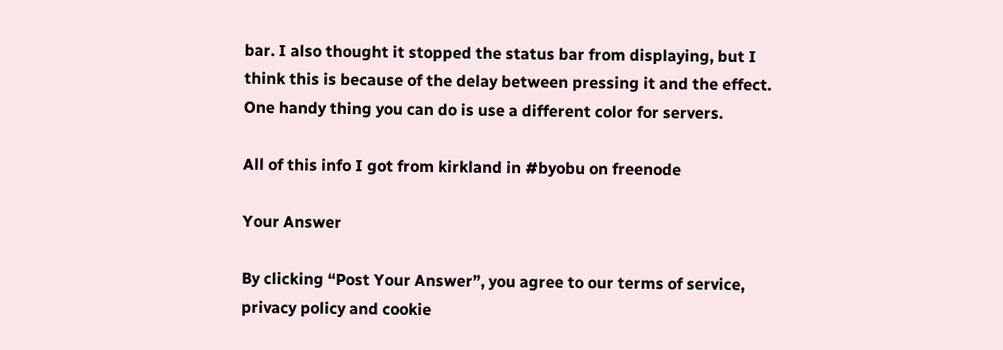bar. I also thought it stopped the status bar from displaying, but I think this is because of the delay between pressing it and the effect. One handy thing you can do is use a different color for servers.

All of this info I got from kirkland in #byobu on freenode

Your Answer

By clicking “Post Your Answer”, you agree to our terms of service, privacy policy and cookie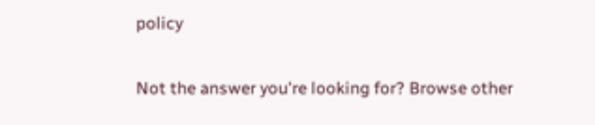policy

Not the answer you're looking for? Browse other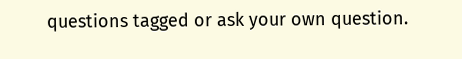questions tagged or ask your own question.